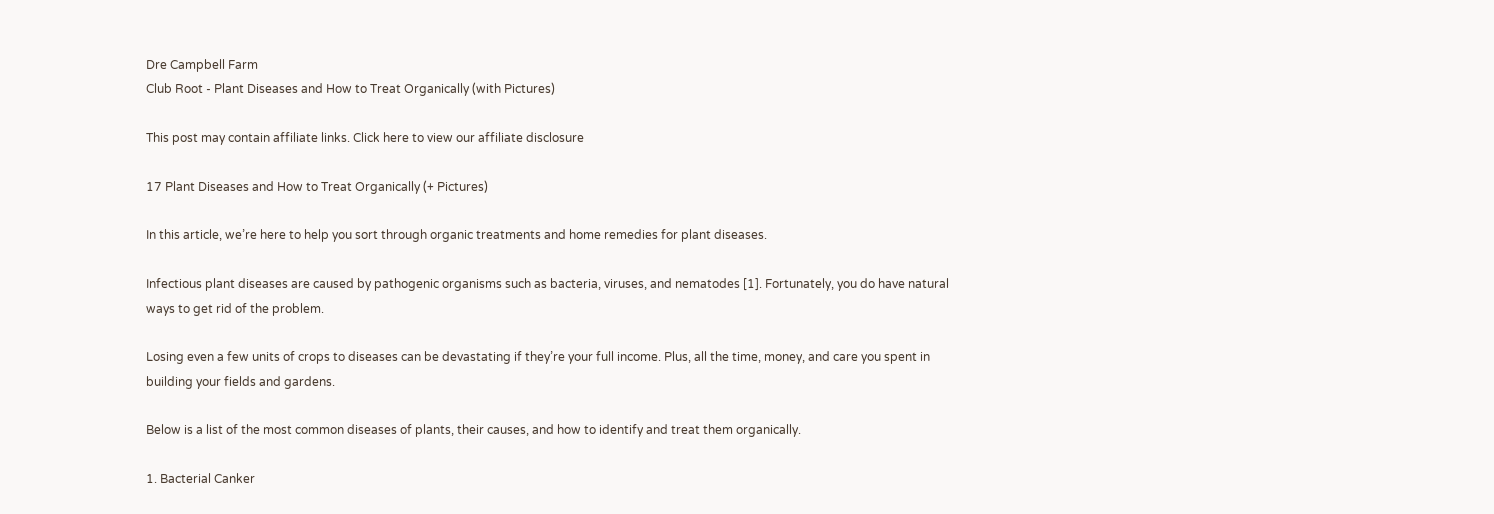Dre Campbell Farm
Club Root - Plant Diseases and How to Treat Organically (with Pictures)

This post may contain affiliate links. Click here to view our affiliate disclosure

17 Plant Diseases and How to Treat Organically (+ Pictures)

In this article, we’re here to help you sort through organic treatments and home remedies for plant diseases.

Infectious plant diseases are caused by pathogenic organisms such as bacteria, viruses, and nematodes [1]. Fortunately, you do have natural ways to get rid of the problem.

Losing even a few units of crops to diseases can be devastating if they’re your full income. Plus, all the time, money, and care you spent in building your fields and gardens.

Below is a list of the most common diseases of plants, their causes, and how to identify and treat them organically.

1. Bacterial Canker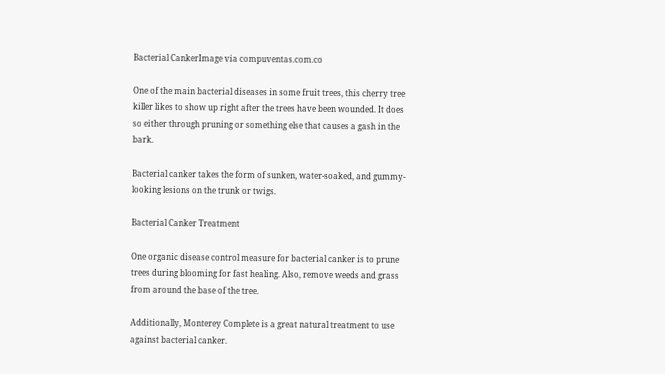Bacterial CankerImage via compuventas.com.co

One of the main bacterial diseases in some fruit trees, this cherry tree killer likes to show up right after the trees have been wounded. It does so either through pruning or something else that causes a gash in the bark.

Bacterial canker takes the form of sunken, water-soaked, and gummy-looking lesions on the trunk or twigs.

Bacterial Canker Treatment

One organic disease control measure for bacterial canker is to prune trees during blooming for fast healing. Also, remove weeds and grass from around the base of the tree.

Additionally, Monterey Complete is a great natural treatment to use against bacterial canker.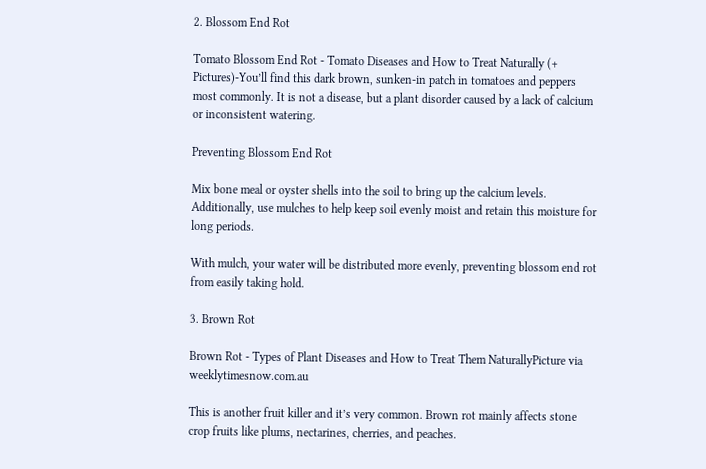2. Blossom End Rot

Tomato Blossom End Rot - Tomato Diseases and How to Treat Naturally (+ Pictures)-You’ll find this dark brown, sunken-in patch in tomatoes and peppers most commonly. It is not a disease, but a plant disorder caused by a lack of calcium or inconsistent watering.

Preventing Blossom End Rot

Mix bone meal or oyster shells into the soil to bring up the calcium levels. Additionally, use mulches to help keep soil evenly moist and retain this moisture for long periods.

With mulch, your water will be distributed more evenly, preventing blossom end rot from easily taking hold.

3. Brown Rot

Brown Rot - Types of Plant Diseases and How to Treat Them NaturallyPicture via weeklytimesnow.com.au

This is another fruit killer and it’s very common. Brown rot mainly affects stone crop fruits like plums, nectarines, cherries, and peaches.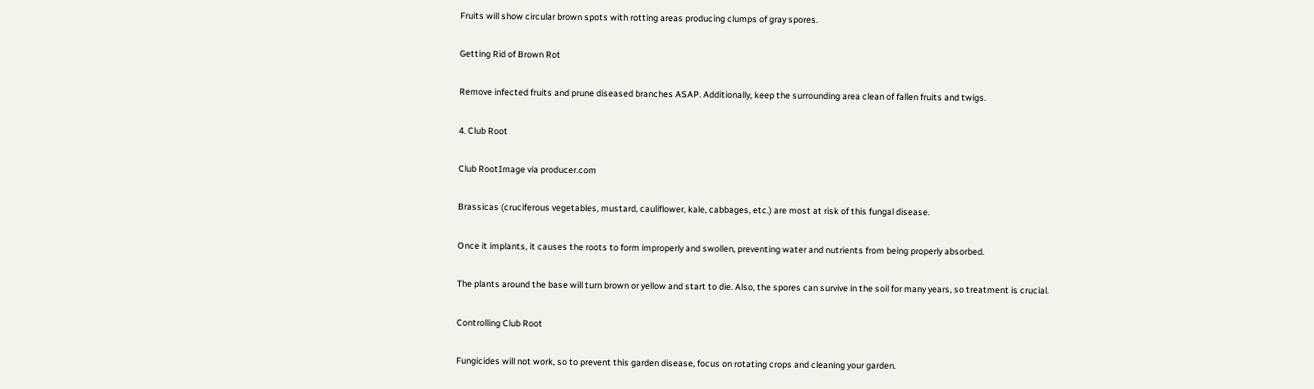Fruits will show circular brown spots with rotting areas producing clumps of gray spores.

Getting Rid of Brown Rot

Remove infected fruits and prune diseased branches ASAP. Additionally, keep the surrounding area clean of fallen fruits and twigs.

4. Club Root

Club RootImage via producer.com

Brassicas (cruciferous vegetables, mustard, cauliflower, kale, cabbages, etc.) are most at risk of this fungal disease.

Once it implants, it causes the roots to form improperly and swollen, preventing water and nutrients from being properly absorbed.

The plants around the base will turn brown or yellow and start to die. Also, the spores can survive in the soil for many years, so treatment is crucial.

Controlling Club Root

Fungicides will not work, so to prevent this garden disease, focus on rotating crops and cleaning your garden.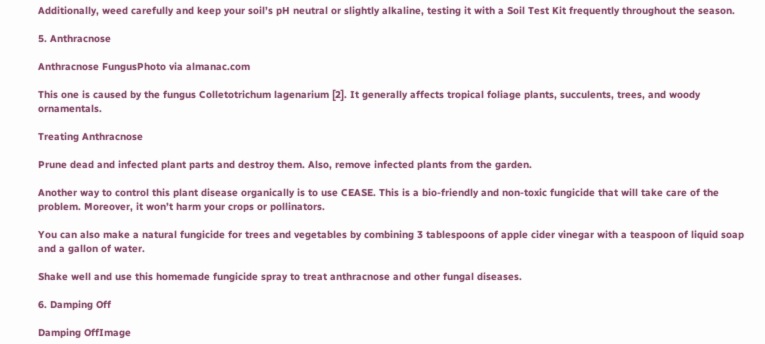Additionally, weed carefully and keep your soil’s pH neutral or slightly alkaline, testing it with a Soil Test Kit frequently throughout the season.

5. Anthracnose

Anthracnose FungusPhoto via almanac.com

This one is caused by the fungus Colletotrichum lagenarium [2]. It generally affects tropical foliage plants, succulents, trees, and woody ornamentals.

Treating Anthracnose

Prune dead and infected plant parts and destroy them. Also, remove infected plants from the garden.

Another way to control this plant disease organically is to use CEASE. This is a bio-friendly and non-toxic fungicide that will take care of the problem. Moreover, it won’t harm your crops or pollinators.

You can also make a natural fungicide for trees and vegetables by combining 3 tablespoons of apple cider vinegar with a teaspoon of liquid soap and a gallon of water.

Shake well and use this homemade fungicide spray to treat anthracnose and other fungal diseases.

6. Damping Off

Damping OffImage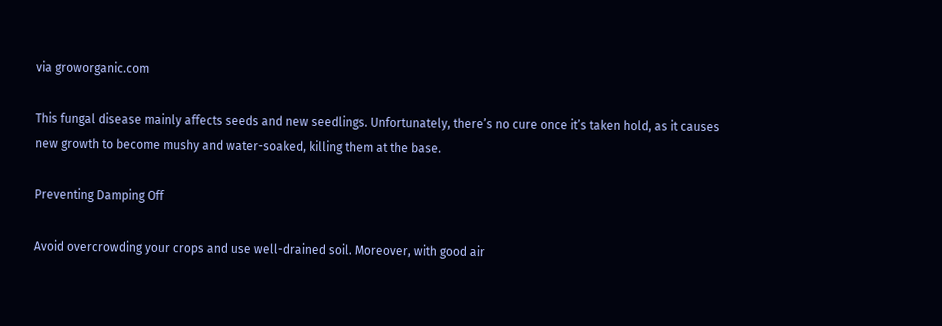via groworganic.com

This fungal disease mainly affects seeds and new seedlings. Unfortunately, there’s no cure once it’s taken hold, as it causes new growth to become mushy and water-soaked, killing them at the base.

Preventing Damping Off

Avoid overcrowding your crops and use well-drained soil. Moreover, with good air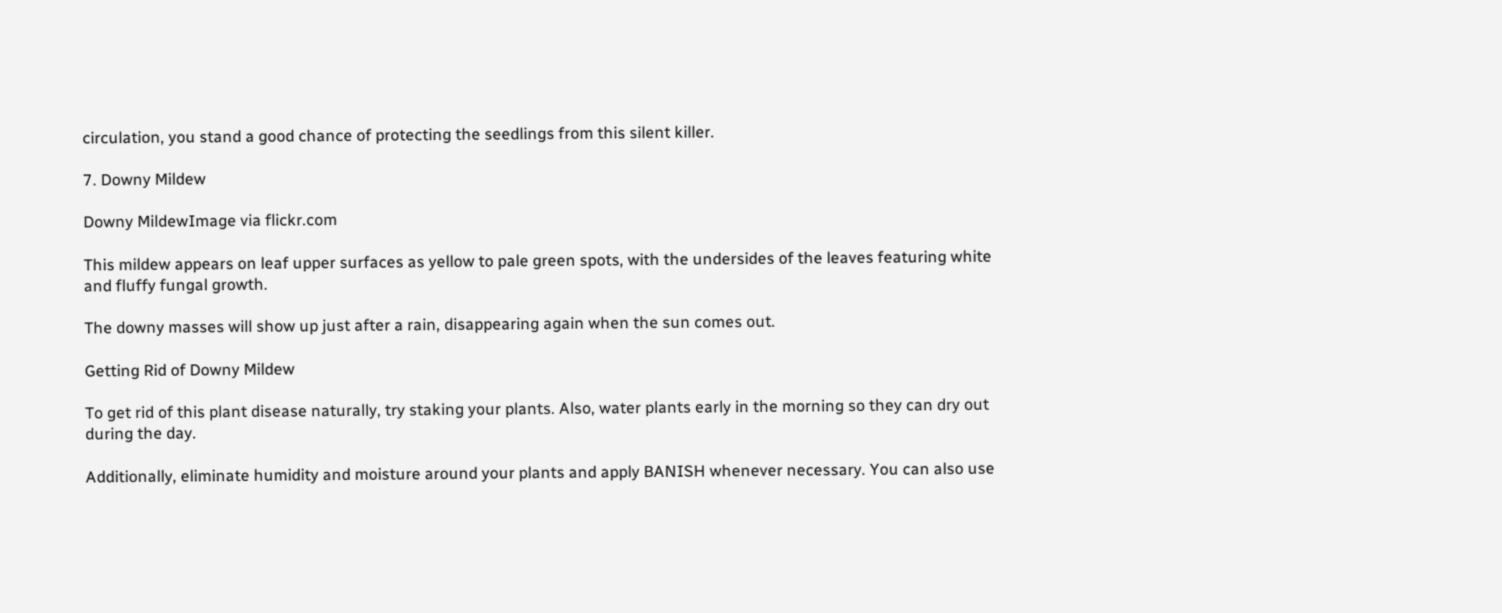circulation, you stand a good chance of protecting the seedlings from this silent killer.

7. Downy Mildew

Downy MildewImage via flickr.com

This mildew appears on leaf upper surfaces as yellow to pale green spots, with the undersides of the leaves featuring white and fluffy fungal growth.

The downy masses will show up just after a rain, disappearing again when the sun comes out.

Getting Rid of Downy Mildew

To get rid of this plant disease naturally, try staking your plants. Also, water plants early in the morning so they can dry out during the day.

Additionally, eliminate humidity and moisture around your plants and apply BANISH whenever necessary. You can also use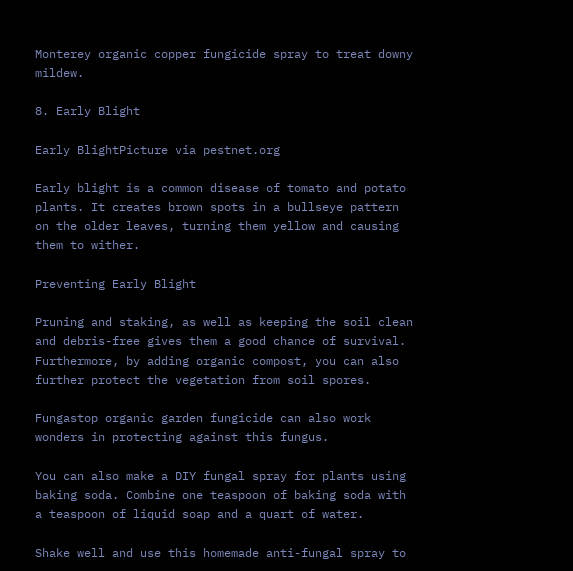Monterey organic copper fungicide spray to treat downy mildew.

8. Early Blight

Early BlightPicture via pestnet.org

Early blight is a common disease of tomato and potato plants. It creates brown spots in a bullseye pattern on the older leaves, turning them yellow and causing them to wither.

Preventing Early Blight

Pruning and staking, as well as keeping the soil clean and debris-free gives them a good chance of survival. Furthermore, by adding organic compost, you can also further protect the vegetation from soil spores.

Fungastop organic garden fungicide can also work wonders in protecting against this fungus.

You can also make a DIY fungal spray for plants using baking soda. Combine one teaspoon of baking soda with a teaspoon of liquid soap and a quart of water.

Shake well and use this homemade anti-fungal spray to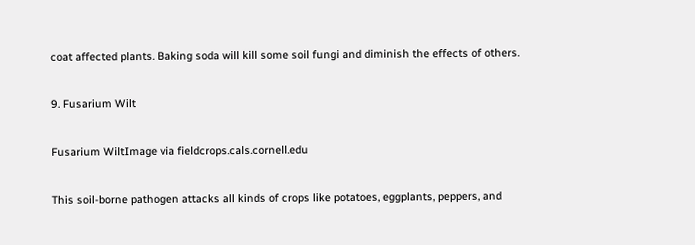coat affected plants. Baking soda will kill some soil fungi and diminish the effects of others.

9. Fusarium Wilt

Fusarium WiltImage via fieldcrops.cals.cornell.edu

This soil-borne pathogen attacks all kinds of crops like potatoes, eggplants, peppers, and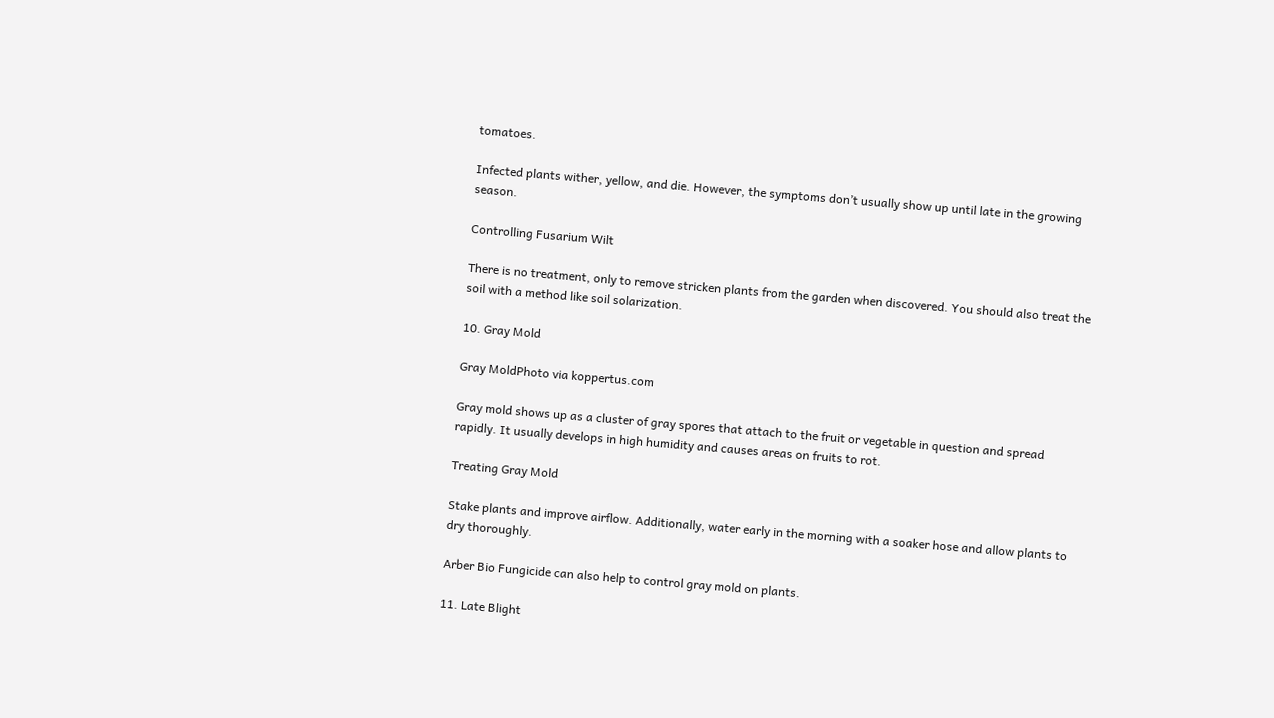tomatoes.

Infected plants wither, yellow, and die. However, the symptoms don’t usually show up until late in the growing season.

Controlling Fusarium Wilt

There is no treatment, only to remove stricken plants from the garden when discovered. You should also treat the soil with a method like soil solarization.

10. Gray Mold

Gray MoldPhoto via koppertus.com

Gray mold shows up as a cluster of gray spores that attach to the fruit or vegetable in question and spread rapidly. It usually develops in high humidity and causes areas on fruits to rot.

Treating Gray Mold

Stake plants and improve airflow. Additionally, water early in the morning with a soaker hose and allow plants to dry thoroughly.

Arber Bio Fungicide can also help to control gray mold on plants.

11. Late Blight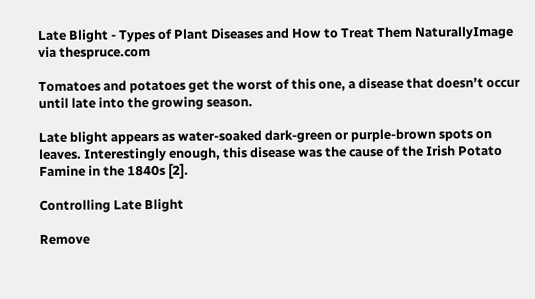Late Blight - Types of Plant Diseases and How to Treat Them NaturallyImage via thespruce.com

Tomatoes and potatoes get the worst of this one, a disease that doesn’t occur until late into the growing season.

Late blight appears as water-soaked dark-green or purple-brown spots on leaves. Interestingly enough, this disease was the cause of the Irish Potato Famine in the 1840s [2].

Controlling Late Blight

Remove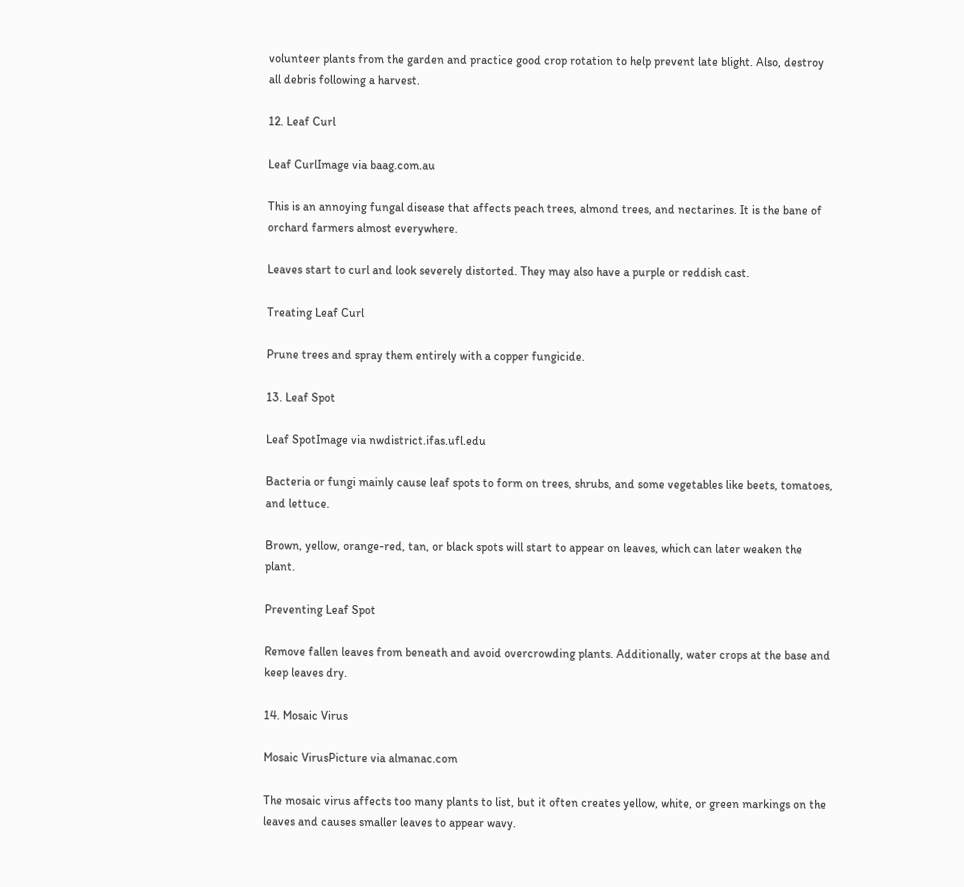volunteer plants from the garden and practice good crop rotation to help prevent late blight. Also, destroy all debris following a harvest.

12. Leaf Curl

Leaf CurlImage via baag.com.au

This is an annoying fungal disease that affects peach trees, almond trees, and nectarines. It is the bane of orchard farmers almost everywhere.

Leaves start to curl and look severely distorted. They may also have a purple or reddish cast.

Treating Leaf Curl

Prune trees and spray them entirely with a copper fungicide.

13. Leaf Spot

Leaf SpotImage via nwdistrict.ifas.ufl.edu

Bacteria or fungi mainly cause leaf spots to form on trees, shrubs, and some vegetables like beets, tomatoes, and lettuce.

Brown, yellow, orange-red, tan, or black spots will start to appear on leaves, which can later weaken the plant.

Preventing Leaf Spot

Remove fallen leaves from beneath and avoid overcrowding plants. Additionally, water crops at the base and keep leaves dry.

14. Mosaic Virus

Mosaic VirusPicture via almanac.com

The mosaic virus affects too many plants to list, but it often creates yellow, white, or green markings on the leaves and causes smaller leaves to appear wavy.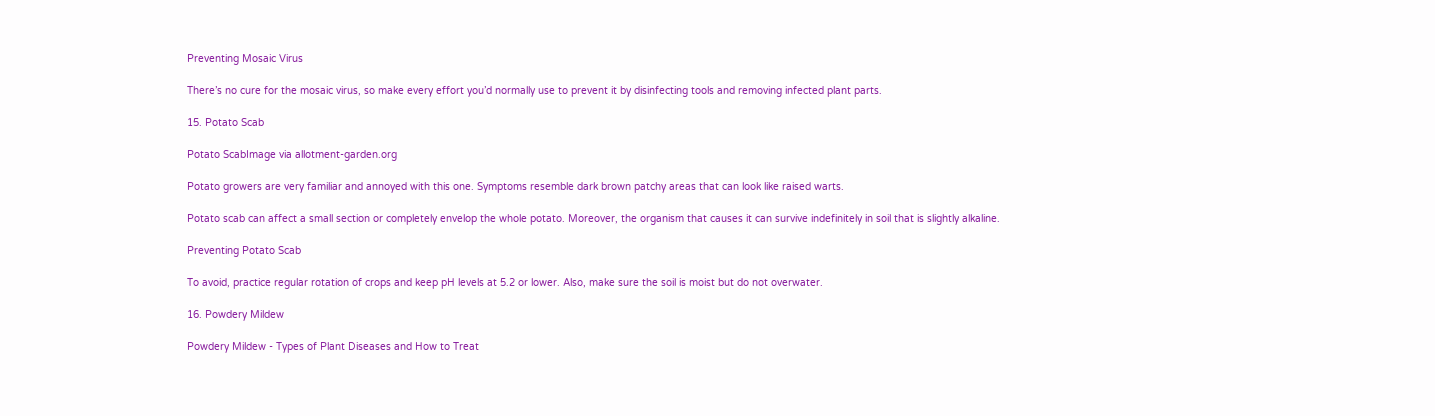Preventing Mosaic Virus

There’s no cure for the mosaic virus, so make every effort you’d normally use to prevent it by disinfecting tools and removing infected plant parts.

15. Potato Scab

Potato ScabImage via allotment-garden.org

Potato growers are very familiar and annoyed with this one. Symptoms resemble dark brown patchy areas that can look like raised warts.

Potato scab can affect a small section or completely envelop the whole potato. Moreover, the organism that causes it can survive indefinitely in soil that is slightly alkaline.

Preventing Potato Scab

To avoid, practice regular rotation of crops and keep pH levels at 5.2 or lower. Also, make sure the soil is moist but do not overwater.

16. Powdery Mildew

Powdery Mildew - Types of Plant Diseases and How to Treat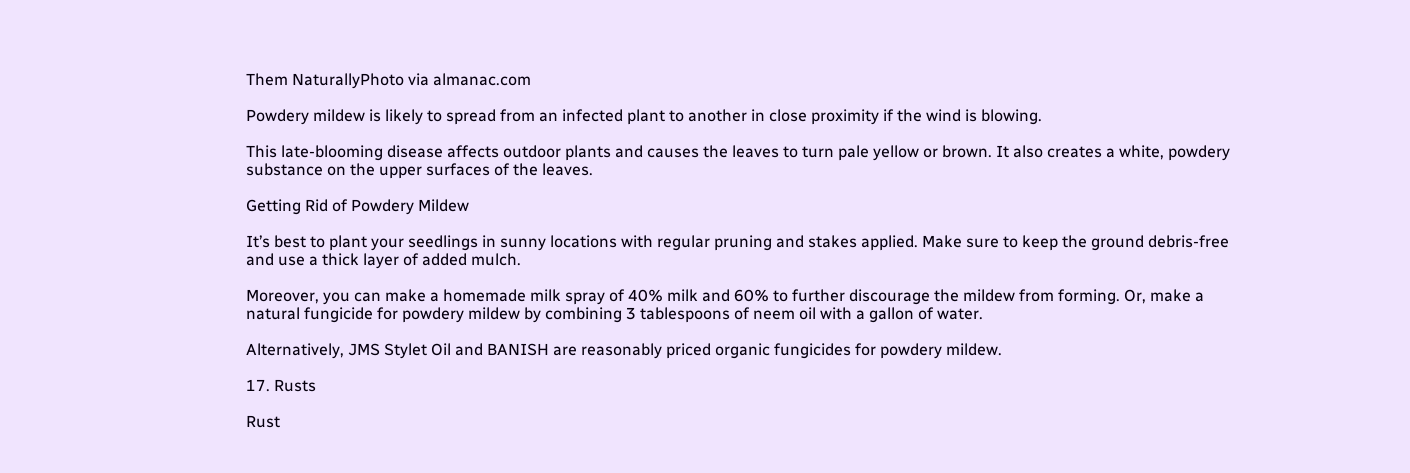Them NaturallyPhoto via almanac.com

Powdery mildew is likely to spread from an infected plant to another in close proximity if the wind is blowing.

This late-blooming disease affects outdoor plants and causes the leaves to turn pale yellow or brown. It also creates a white, powdery substance on the upper surfaces of the leaves.

Getting Rid of Powdery Mildew

It’s best to plant your seedlings in sunny locations with regular pruning and stakes applied. Make sure to keep the ground debris-free and use a thick layer of added mulch.

Moreover, you can make a homemade milk spray of 40% milk and 60% to further discourage the mildew from forming. Or, make a natural fungicide for powdery mildew by combining 3 tablespoons of neem oil with a gallon of water.

Alternatively, JMS Stylet Oil and BANISH are reasonably priced organic fungicides for powdery mildew.

17. Rusts

Rust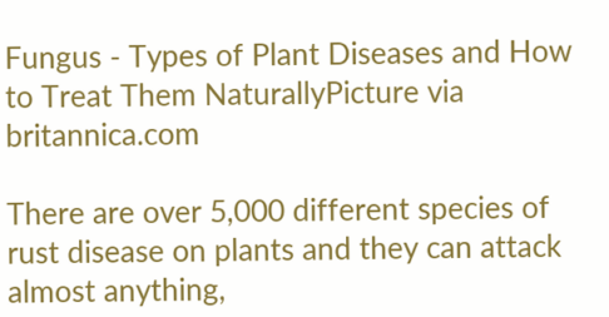Fungus - Types of Plant Diseases and How to Treat Them NaturallyPicture via britannica.com

There are over 5,000 different species of rust disease on plants and they can attack almost anything,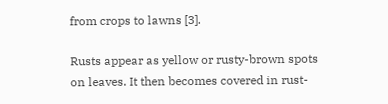from crops to lawns [3].

Rusts appear as yellow or rusty-brown spots on leaves. It then becomes covered in rust-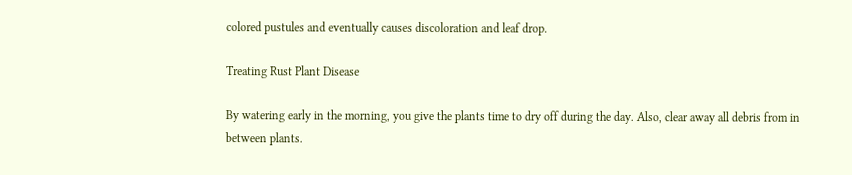colored pustules and eventually causes discoloration and leaf drop.

Treating Rust Plant Disease

By watering early in the morning, you give the plants time to dry off during the day. Also, clear away all debris from in between plants.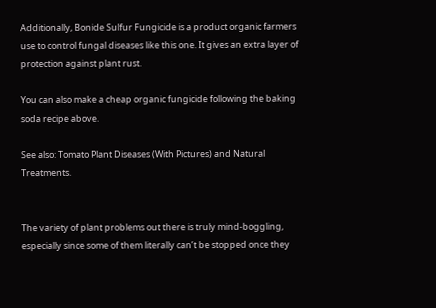Additionally, Bonide Sulfur Fungicide is a product organic farmers use to control fungal diseases like this one. It gives an extra layer of protection against plant rust.

You can also make a cheap organic fungicide following the baking soda recipe above.

See also: Tomato Plant Diseases (With Pictures) and Natural Treatments.


The variety of plant problems out there is truly mind-boggling, especially since some of them literally can’t be stopped once they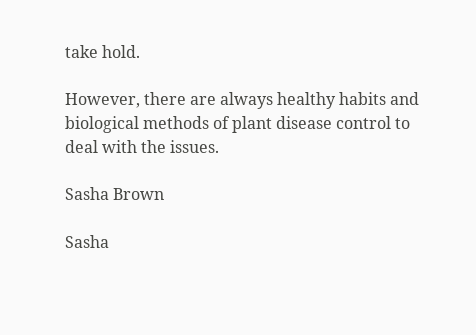take hold.

However, there are always healthy habits and biological methods of plant disease control to deal with the issues.

Sasha Brown

Sasha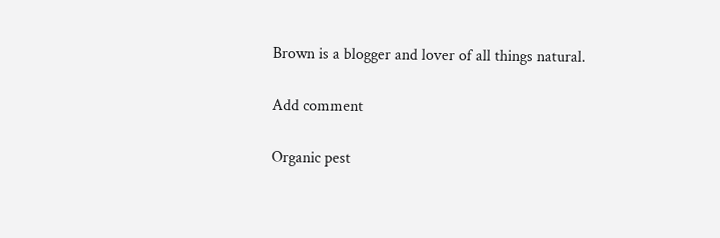Brown is a blogger and lover of all things natural.

Add comment

Organic pest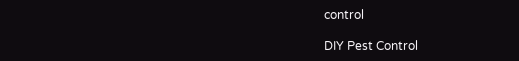control

DIY Pest Control